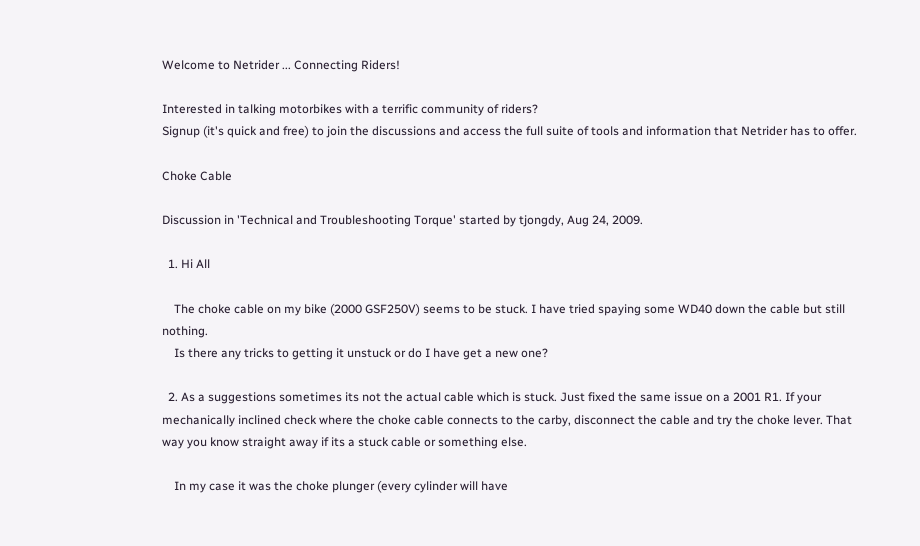Welcome to Netrider ... Connecting Riders!

Interested in talking motorbikes with a terrific community of riders?
Signup (it's quick and free) to join the discussions and access the full suite of tools and information that Netrider has to offer.

Choke Cable

Discussion in 'Technical and Troubleshooting Torque' started by tjongdy, Aug 24, 2009.

  1. Hi All

    The choke cable on my bike (2000 GSF250V) seems to be stuck. I have tried spaying some WD40 down the cable but still nothing.
    Is there any tricks to getting it unstuck or do I have get a new one?

  2. As a suggestions sometimes its not the actual cable which is stuck. Just fixed the same issue on a 2001 R1. If your mechanically inclined check where the choke cable connects to the carby, disconnect the cable and try the choke lever. That way you know straight away if its a stuck cable or something else.

    In my case it was the choke plunger (every cylinder will have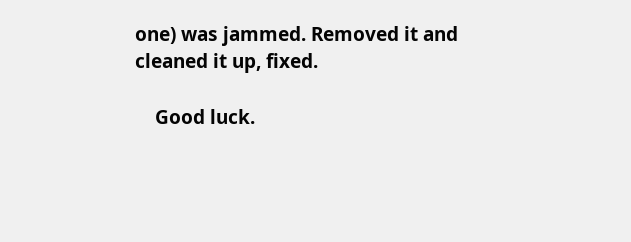one) was jammed. Removed it and cleaned it up, fixed.

    Good luck.